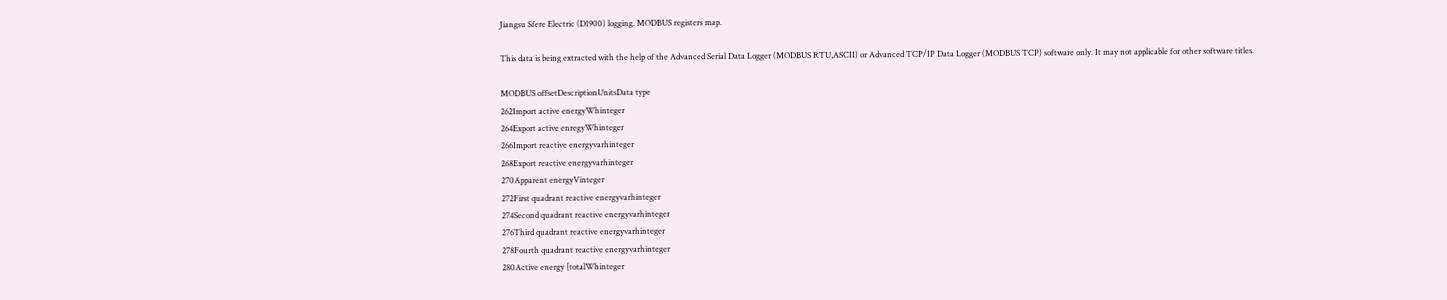Jiangsu Sfere Electric (D1900) logging. MODBUS registers map.

This data is being extracted with the help of the Advanced Serial Data Logger (MODBUS RTU,ASCII) or Advanced TCP/IP Data Logger (MODBUS TCP) software only. It may not applicable for other software titles.

MODBUS offsetDescriptionUnitsData type
262Import active energyWhinteger
264Export active enregyWhinteger
266Import reactive energyvarhinteger
268Export reactive energyvarhinteger
270Apparent energyVinteger
272First quadrant reactive energyvarhinteger
274Second quadrant reactive energyvarhinteger
276Third quadrant reactive energyvarhinteger
278Fourth quadrant reactive energyvarhinteger
280Active energy [totalWhinteger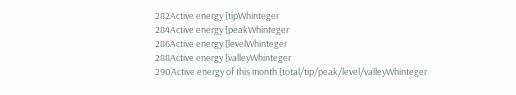282Active energy [tipWhinteger
284Active energy [peakWhinteger
286Active energy [levelWhinteger
288Active energy [valleyWhinteger
290Active energy of this month [total/tip/peak/level/valleyWhinteger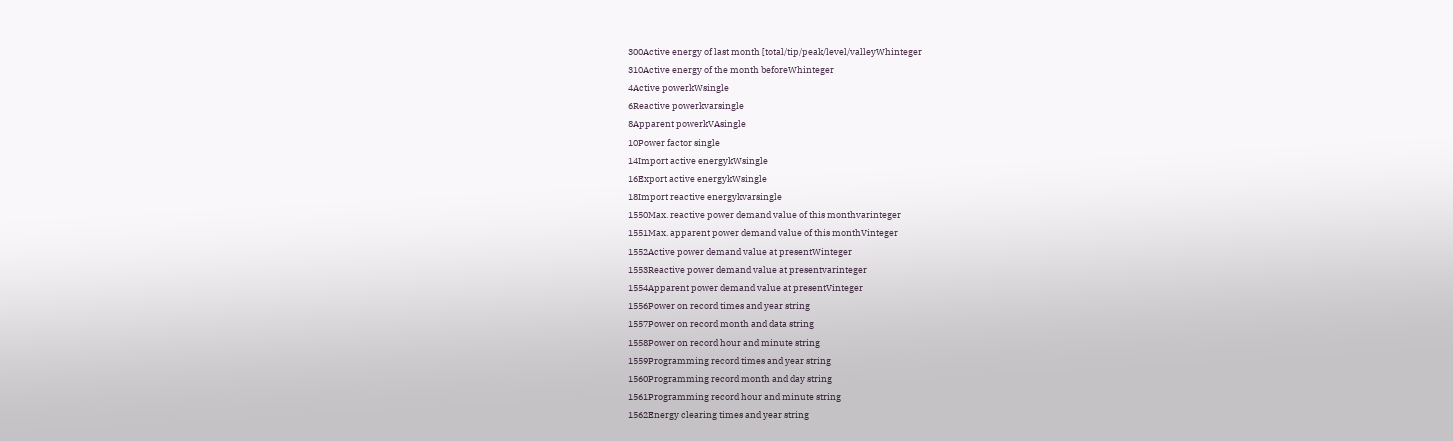300Active energy of last month [total/tip/peak/level/valleyWhinteger
310Active energy of the month beforeWhinteger
4Active powerkWsingle
6Reactive powerkvarsingle
8Apparent powerkVAsingle
10Power factor single
14Import active energykWsingle
16Export active energykWsingle
18Import reactive energykvarsingle
1550Max. reactive power demand value of this monthvarinteger
1551Max. apparent power demand value of this monthVinteger
1552Active power demand value at presentWinteger
1553Reactive power demand value at presentvarinteger
1554Apparent power demand value at presentVinteger
1556Power on record times and year string
1557Power on record month and data string
1558Power on record hour and minute string
1559Programming record times and year string
1560Programming record month and day string
1561Programming record hour and minute string
1562Energy clearing times and year string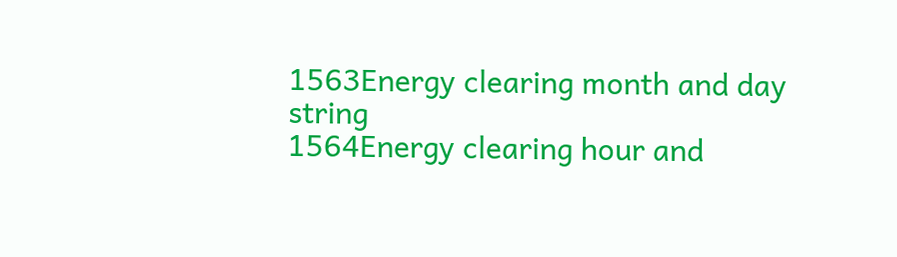1563Energy clearing month and day string
1564Energy clearing hour and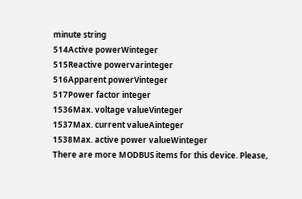minute string
514Active powerWinteger
515Reactive powervarinteger
516Apparent powerVinteger
517Power factor integer
1536Max. voltage valueVinteger
1537Max. current valueAinteger
1538Max. active power valueWinteger
There are more MODBUS items for this device. Please,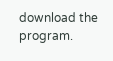download the program.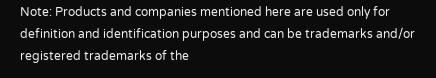Note: Products and companies mentioned here are used only for definition and identification purposes and can be trademarks and/or registered trademarks of the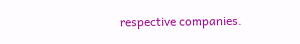respective companies.